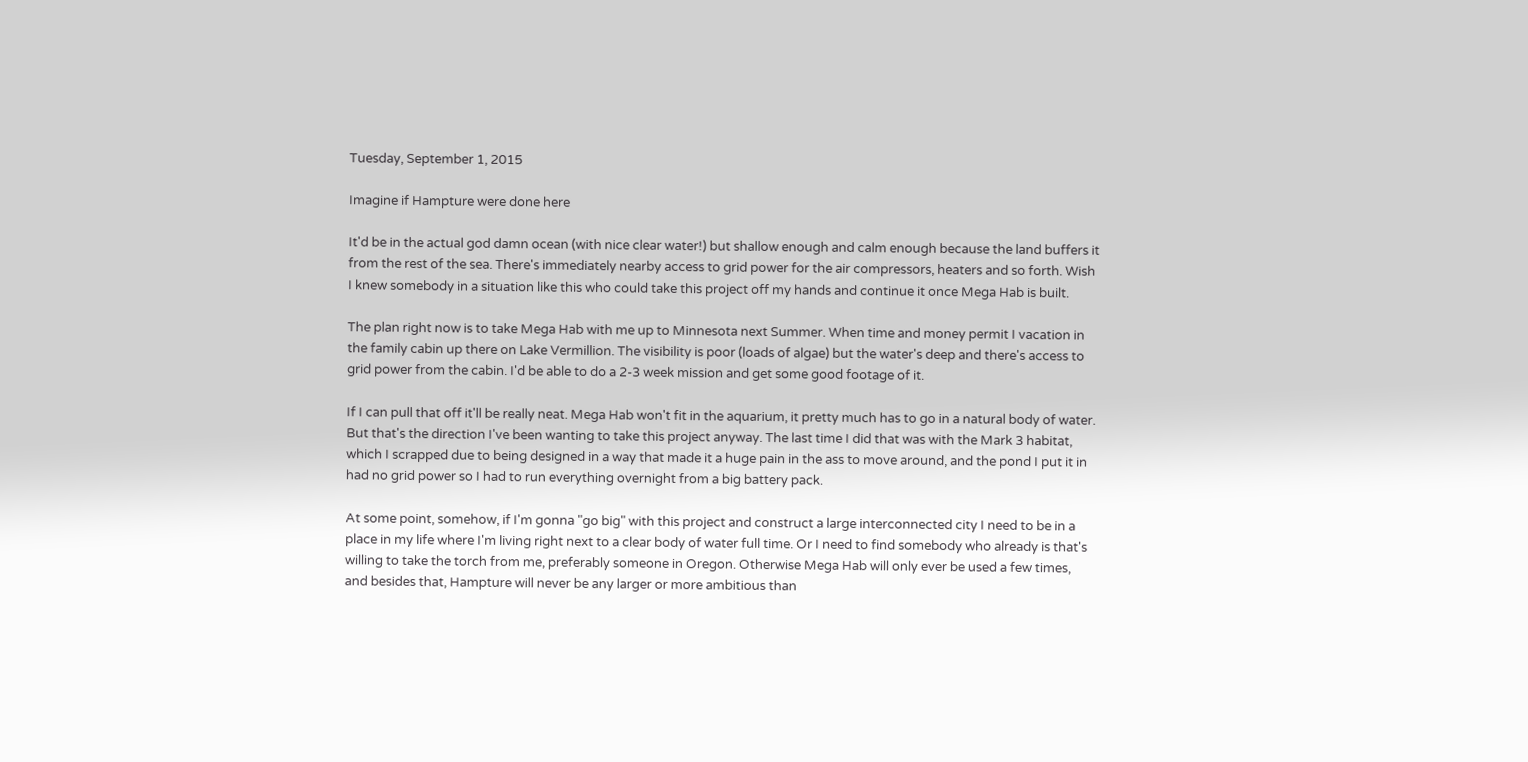Tuesday, September 1, 2015

Imagine if Hampture were done here

It'd be in the actual god damn ocean (with nice clear water!) but shallow enough and calm enough because the land buffers it from the rest of the sea. There's immediately nearby access to grid power for the air compressors, heaters and so forth. Wish I knew somebody in a situation like this who could take this project off my hands and continue it once Mega Hab is built.

The plan right now is to take Mega Hab with me up to Minnesota next Summer. When time and money permit I vacation in the family cabin up there on Lake Vermillion. The visibility is poor (loads of algae) but the water's deep and there's access to grid power from the cabin. I'd be able to do a 2-3 week mission and get some good footage of it.

If I can pull that off it'll be really neat. Mega Hab won't fit in the aquarium, it pretty much has to go in a natural body of water. But that's the direction I've been wanting to take this project anyway. The last time I did that was with the Mark 3 habitat, which I scrapped due to being designed in a way that made it a huge pain in the ass to move around, and the pond I put it in had no grid power so I had to run everything overnight from a big battery pack.

At some point, somehow, if I'm gonna "go big" with this project and construct a large interconnected city I need to be in a place in my life where I'm living right next to a clear body of water full time. Or I need to find somebody who already is that's willing to take the torch from me, preferably someone in Oregon. Otherwise Mega Hab will only ever be used a few times, and besides that, Hampture will never be any larger or more ambitious than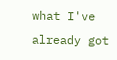what I've already got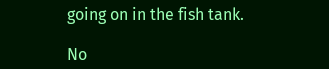going on in the fish tank.

No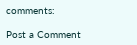comments:

Post a Comment